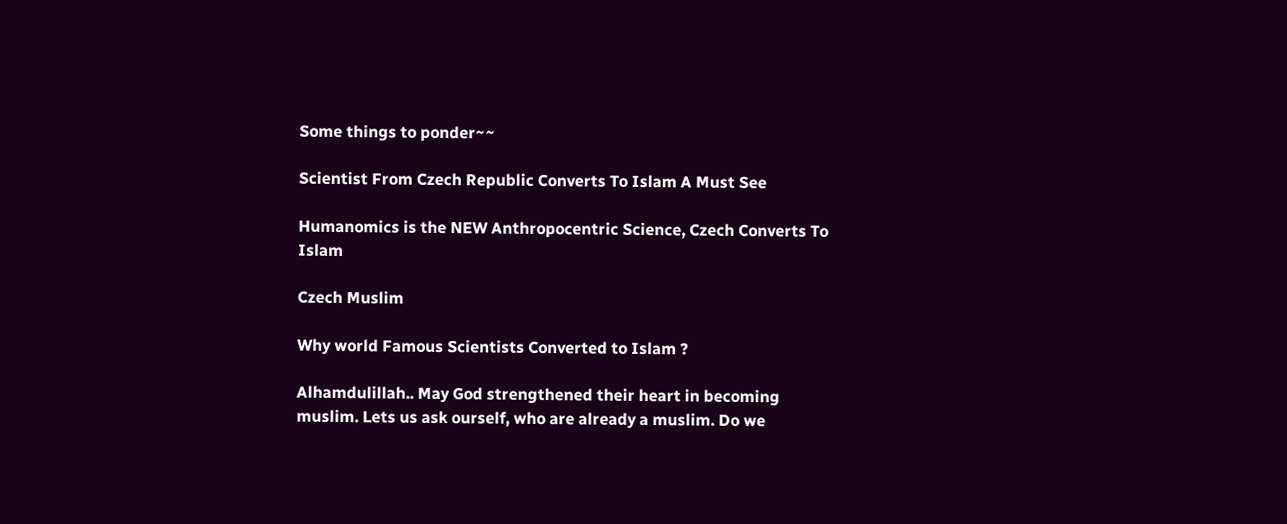Some things to ponder~~

Scientist From Czech Republic Converts To Islam A Must See

Humanomics is the NEW Anthropocentric Science, Czech Converts To Islam

Czech Muslim

Why world Famous Scientists Converted to Islam ?

Alhamdulillah.. May God strengthened their heart in becoming muslim. Lets us ask ourself, who are already a muslim. Do we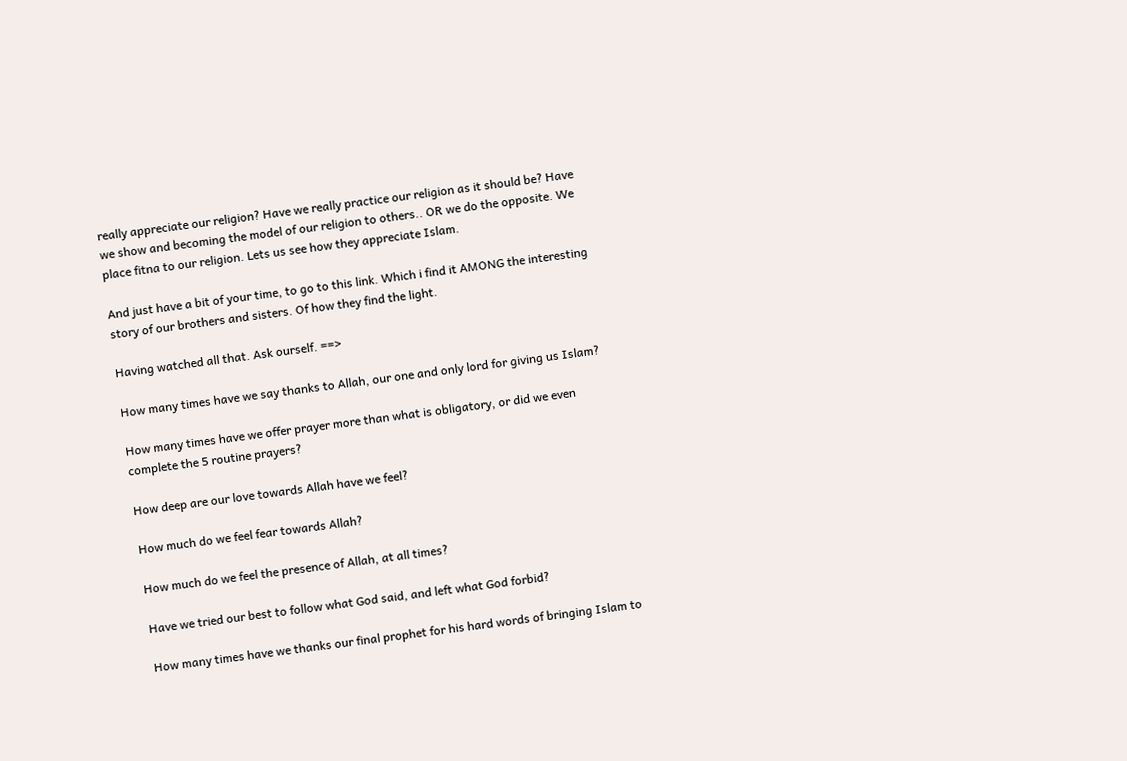really appreciate our religion? Have we really practice our religion as it should be? Have we show and becoming the model of our religion to others.. OR we do the opposite. We place fitna to our religion. Lets us see how they appreciate Islam.

And just have a bit of your time, to go to this link. Which i find it AMONG the interesting story of our brothers and sisters. Of how they find the light.

Having watched all that. Ask ourself. ==>

How many times have we say thanks to Allah, our one and only lord for giving us Islam?

How many times have we offer prayer more than what is obligatory, or did we even complete the 5 routine prayers?

How deep are our love towards Allah have we feel?

How much do we feel fear towards Allah?

How much do we feel the presence of Allah, at all times?

Have we tried our best to follow what God said, and left what God forbid?

How many times have we thanks our final prophet for his hard words of bringing Islam to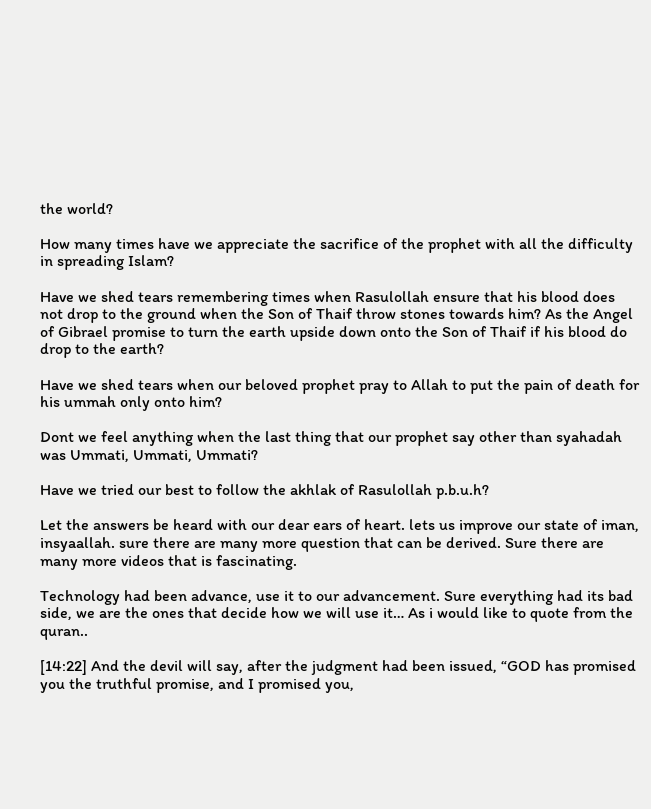the world?

How many times have we appreciate the sacrifice of the prophet with all the difficulty in spreading Islam?

Have we shed tears remembering times when Rasulollah ensure that his blood does not drop to the ground when the Son of Thaif throw stones towards him? As the Angel of Gibrael promise to turn the earth upside down onto the Son of Thaif if his blood do drop to the earth?

Have we shed tears when our beloved prophet pray to Allah to put the pain of death for his ummah only onto him?

Dont we feel anything when the last thing that our prophet say other than syahadah was Ummati, Ummati, Ummati?

Have we tried our best to follow the akhlak of Rasulollah p.b.u.h?

Let the answers be heard with our dear ears of heart. lets us improve our state of iman, insyaallah. sure there are many more question that can be derived. Sure there are many more videos that is fascinating.

Technology had been advance, use it to our advancement. Sure everything had its bad side, we are the ones that decide how we will use it… As i would like to quote from the quran..

[14:22] And the devil will say, after the judgment had been issued, “GOD has promised you the truthful promise, and I promised you,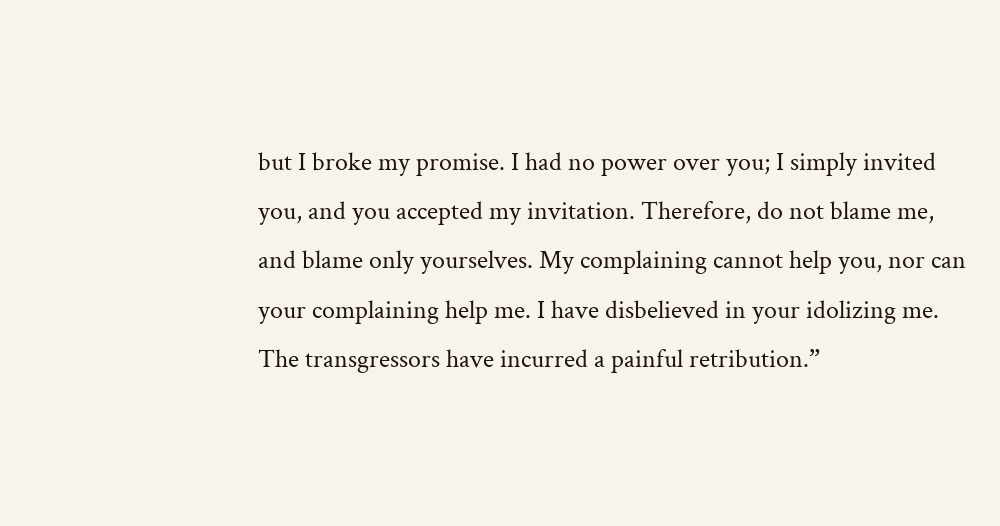but I broke my promise. I had no power over you; I simply invited you, and you accepted my invitation. Therefore, do not blame me, and blame only yourselves. My complaining cannot help you, nor can your complaining help me. I have disbelieved in your idolizing me. The transgressors have incurred a painful retribution.”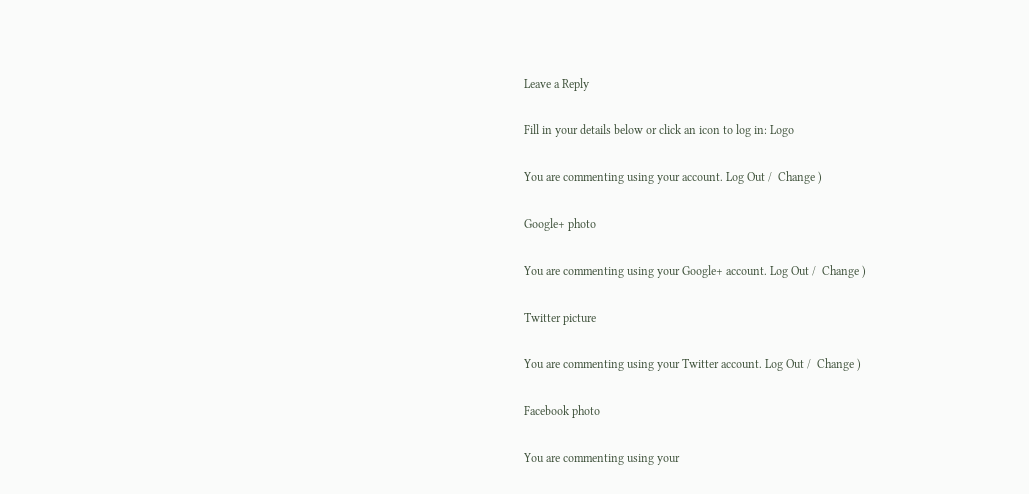Leave a Reply

Fill in your details below or click an icon to log in: Logo

You are commenting using your account. Log Out /  Change )

Google+ photo

You are commenting using your Google+ account. Log Out /  Change )

Twitter picture

You are commenting using your Twitter account. Log Out /  Change )

Facebook photo

You are commenting using your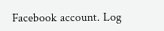Facebook account. Log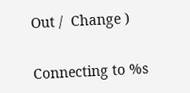Out /  Change )


Connecting to %s